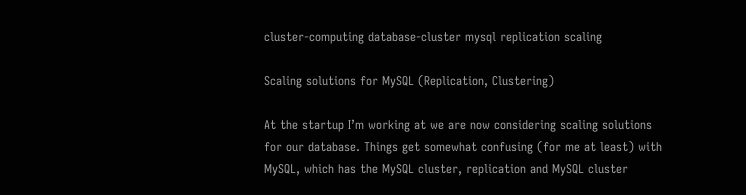cluster-computing database-cluster mysql replication scaling

Scaling solutions for MySQL (Replication, Clustering)

At the startup I’m working at we are now considering scaling solutions for our database. Things get somewhat confusing (for me at least) with MySQL, which has the MySQL cluster, replication and MySQL cluster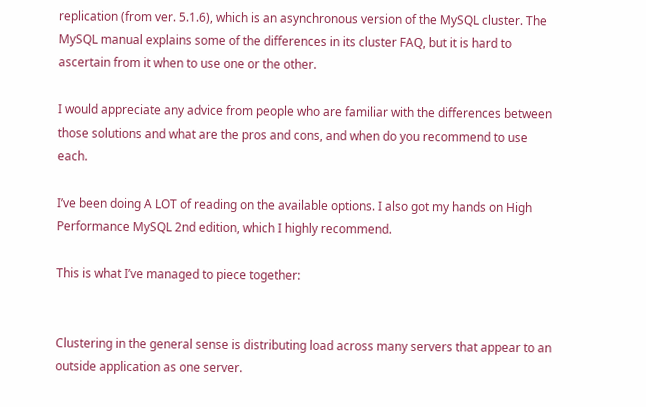replication (from ver. 5.1.6), which is an asynchronous version of the MySQL cluster. The MySQL manual explains some of the differences in its cluster FAQ, but it is hard to ascertain from it when to use one or the other.

I would appreciate any advice from people who are familiar with the differences between those solutions and what are the pros and cons, and when do you recommend to use each.

I’ve been doing A LOT of reading on the available options. I also got my hands on High Performance MySQL 2nd edition, which I highly recommend.

This is what I’ve managed to piece together:


Clustering in the general sense is distributing load across many servers that appear to an outside application as one server.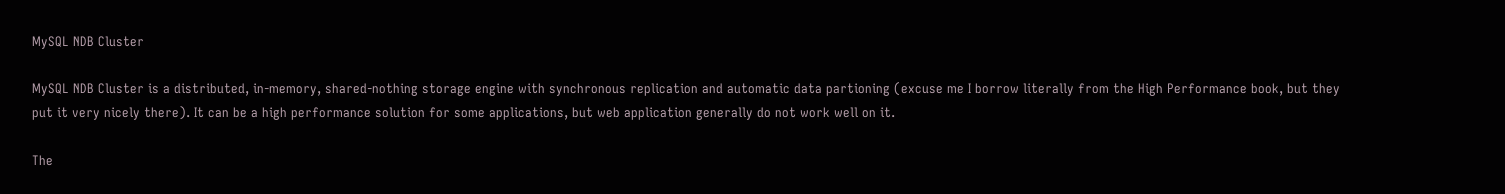MySQL NDB Cluster

MySQL NDB Cluster is a distributed, in-memory, shared-nothing storage engine with synchronous replication and automatic data partioning (excuse me I borrow literally from the High Performance book, but they put it very nicely there). It can be a high performance solution for some applications, but web application generally do not work well on it.

The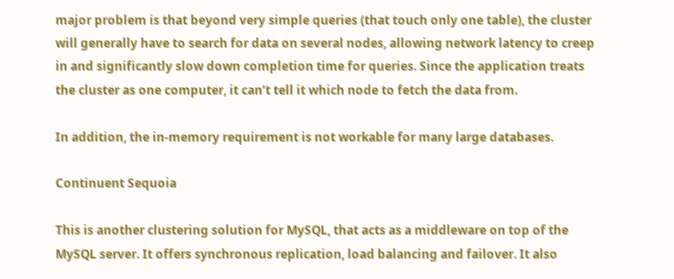major problem is that beyond very simple queries (that touch only one table), the cluster will generally have to search for data on several nodes, allowing network latency to creep in and significantly slow down completion time for queries. Since the application treats the cluster as one computer, it can’t tell it which node to fetch the data from.

In addition, the in-memory requirement is not workable for many large databases.

Continuent Sequoia

This is another clustering solution for MySQL, that acts as a middleware on top of the MySQL server. It offers synchronous replication, load balancing and failover. It also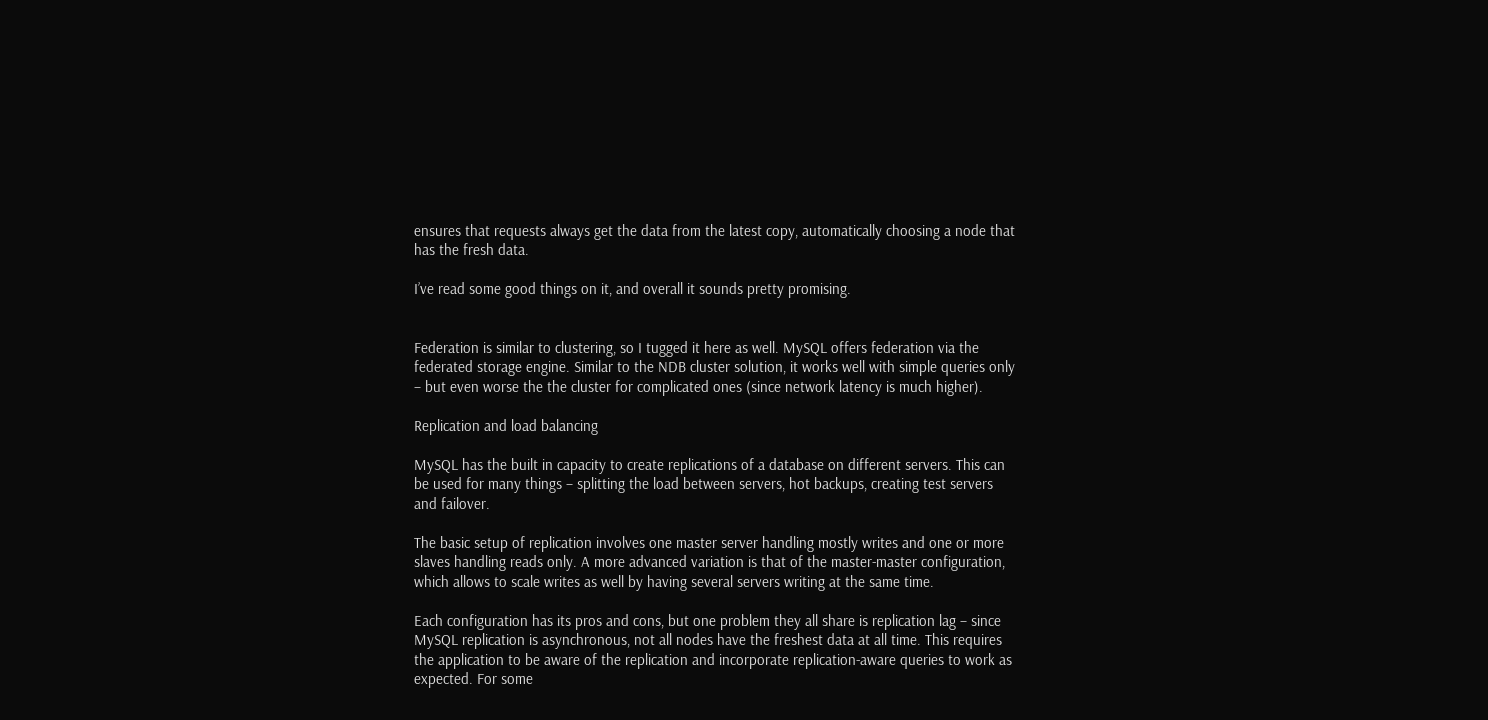ensures that requests always get the data from the latest copy, automatically choosing a node that has the fresh data.

I’ve read some good things on it, and overall it sounds pretty promising.


Federation is similar to clustering, so I tugged it here as well. MySQL offers federation via the federated storage engine. Similar to the NDB cluster solution, it works well with simple queries only – but even worse the the cluster for complicated ones (since network latency is much higher).

Replication and load balancing

MySQL has the built in capacity to create replications of a database on different servers. This can be used for many things – splitting the load between servers, hot backups, creating test servers and failover.

The basic setup of replication involves one master server handling mostly writes and one or more slaves handling reads only. A more advanced variation is that of the master-master configuration, which allows to scale writes as well by having several servers writing at the same time.

Each configuration has its pros and cons, but one problem they all share is replication lag – since MySQL replication is asynchronous, not all nodes have the freshest data at all time. This requires the application to be aware of the replication and incorporate replication-aware queries to work as expected. For some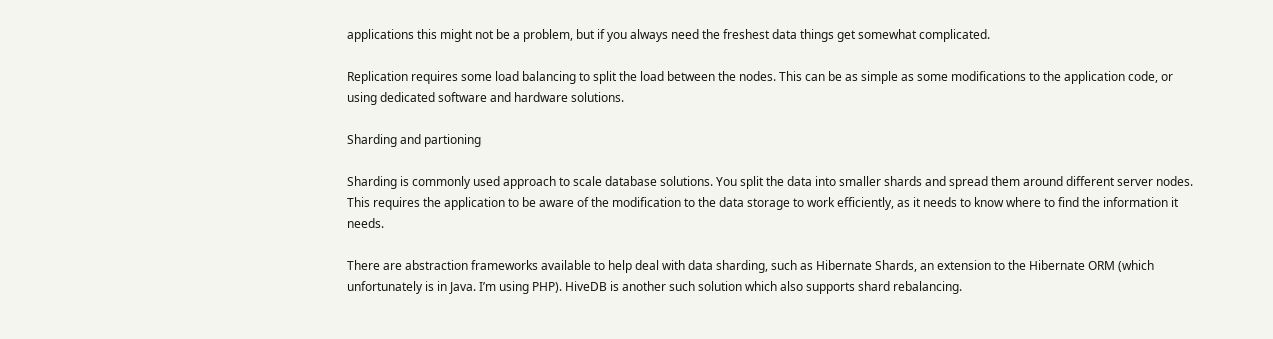applications this might not be a problem, but if you always need the freshest data things get somewhat complicated.

Replication requires some load balancing to split the load between the nodes. This can be as simple as some modifications to the application code, or using dedicated software and hardware solutions.

Sharding and partioning

Sharding is commonly used approach to scale database solutions. You split the data into smaller shards and spread them around different server nodes. This requires the application to be aware of the modification to the data storage to work efficiently, as it needs to know where to find the information it needs.

There are abstraction frameworks available to help deal with data sharding, such as Hibernate Shards, an extension to the Hibernate ORM (which unfortunately is in Java. I’m using PHP). HiveDB is another such solution which also supports shard rebalancing.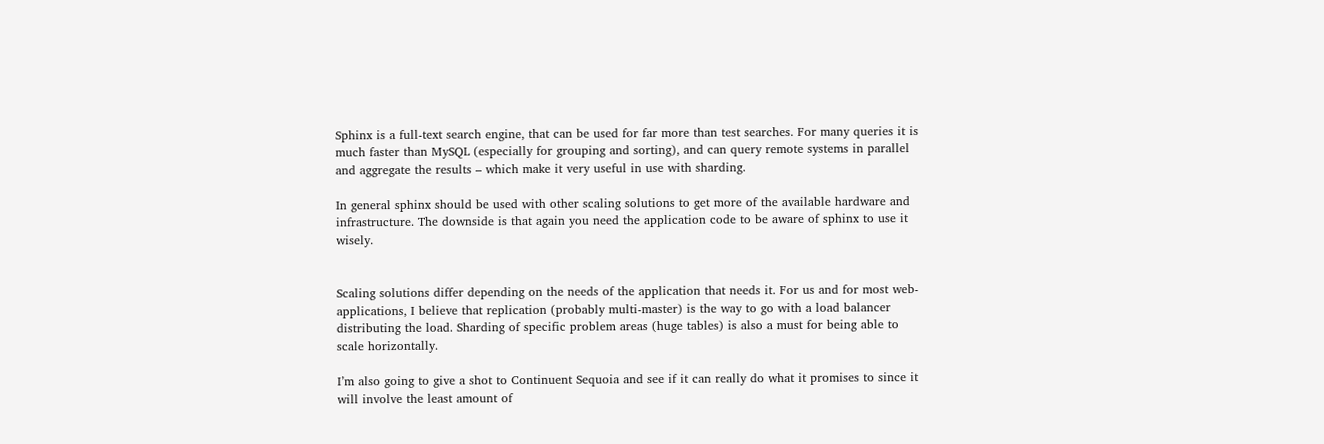Sphinx is a full-text search engine, that can be used for far more than test searches. For many queries it is much faster than MySQL (especially for grouping and sorting), and can query remote systems in parallel and aggregate the results – which make it very useful in use with sharding.

In general sphinx should be used with other scaling solutions to get more of the available hardware and infrastructure. The downside is that again you need the application code to be aware of sphinx to use it wisely.


Scaling solutions differ depending on the needs of the application that needs it. For us and for most web-applications, I believe that replication (probably multi-master) is the way to go with a load balancer distributing the load. Sharding of specific problem areas (huge tables) is also a must for being able to scale horizontally.

I’m also going to give a shot to Continuent Sequoia and see if it can really do what it promises to since it will involve the least amount of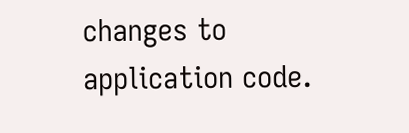changes to application code.